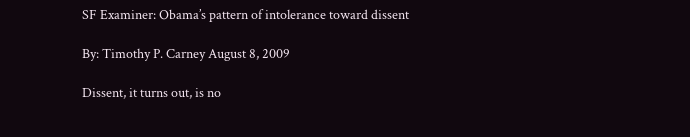SF Examiner: Obama’s pattern of intolerance toward dissent

By: Timothy P. Carney August 8, 2009

Dissent, it turns out, is no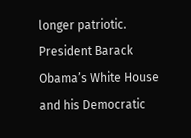longer patriotic. President Barack Obama’s White House and his Democratic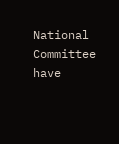National Committee have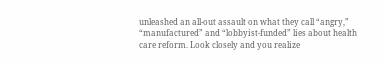unleashed an all-out assault on what they call “angry,” “manufactured” and “lobbyist-funded” lies about health care reform. Look closely and you realize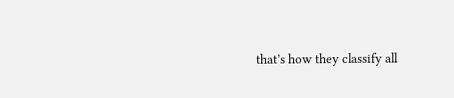that’s how they classify all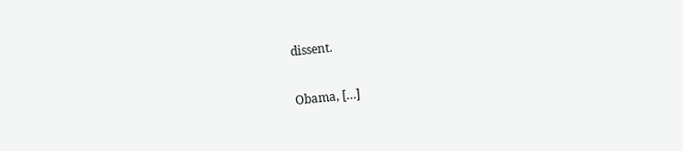dissent.

Obama, […]